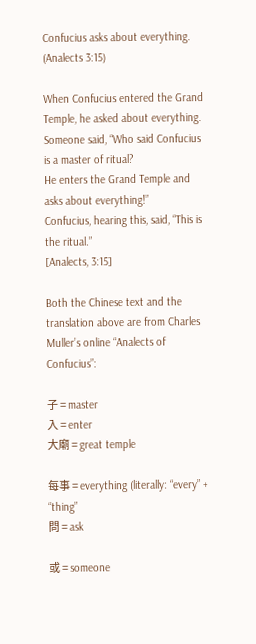Confucius asks about everything. (Analects 3:15)

When Confucius entered the Grand Temple, he asked about everything.
Someone said, “Who said Confucius is a master of ritual?
He enters the Grand Temple and asks about everything!”
Confucius, hearing this, said, “This is the ritual.”
[Analects, 3:15]

Both the Chinese text and the translation above are from Charles Muller’s online “Analects of Confucius”:

子 = master
入 = enter
大廟 = great temple

每事 = everything (literally: “every” + “thing”
問 = ask

或 = someone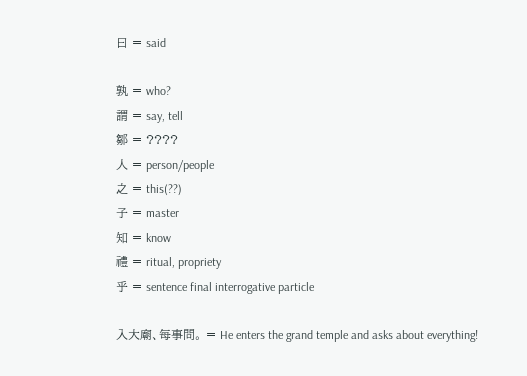曰 = said

孰 = who?
謂 = say, tell
鄒 = ????
人 = person/people
之 = this(??)
子 = master
知 = know
禮 = ritual, propriety
乎 = sentence final interrogative particle

入大廟、每事問。 = He enters the grand temple and asks about everything!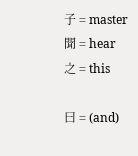子 = master
聞 = hear
之 = this

曰 = (and)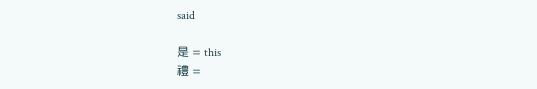said

是 = this
禮 =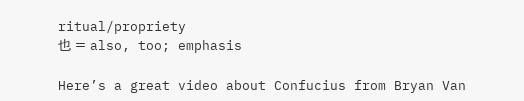ritual/propriety
也 = also, too; emphasis

Here’s a great video about Confucius from Bryan Van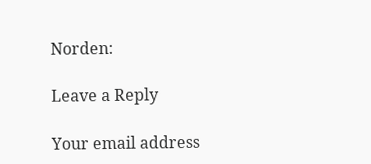Norden:

Leave a Reply

Your email address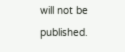will not be published.